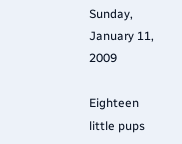Sunday, January 11, 2009

Eighteen little pups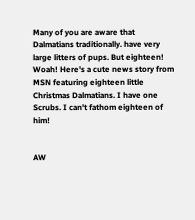Many of you are aware that Dalmatians traditionally. have very large litters of pups. But eighteen! Woah! Here's a cute news story from MSN featuring eighteen little Christmas Dalmatians. I have one Scrubs. I can't fathom eighteen of him!


AW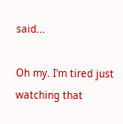said...

Oh my. I'm tired just watching that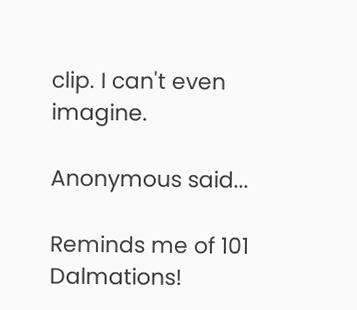clip. I can't even imagine.

Anonymous said...

Reminds me of 101 Dalmations!